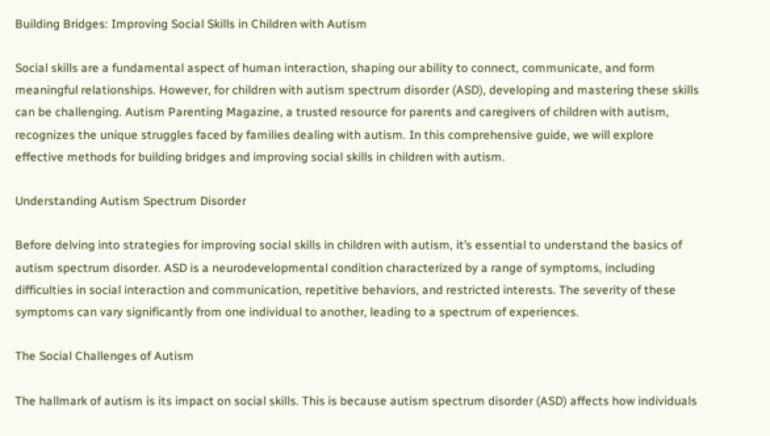Building Bridges: Improving Social Skills in Children with Autism

Social skills are a fundamental aspect of human interaction, shaping our ability to connect, communicate, and form meaningful relationships. However, for children with autism spectrum disorder (ASD), developing and mastering these skills can be challenging. Autism Parenting Magazine, a trusted resource for parents and caregivers of children with autism, recognizes the unique struggles faced by families dealing with autism. In this comprehensive guide, we will explore effective methods for building bridges and improving social skills in children with autism.

Understanding Autism Spectrum Disorder

Before delving into strategies for improving social skills in children with autism, it’s essential to understand the basics of autism spectrum disorder. ASD is a neurodevelopmental condition characterized by a range of symptoms, including difficulties in social interaction and communication, repetitive behaviors, and restricted interests. The severity of these symptoms can vary significantly from one individual to another, leading to a spectrum of experiences.

The Social Challenges of Autism

The hallmark of autism is its impact on social skills. This is because autism spectrum disorder (ASD) affects how individuals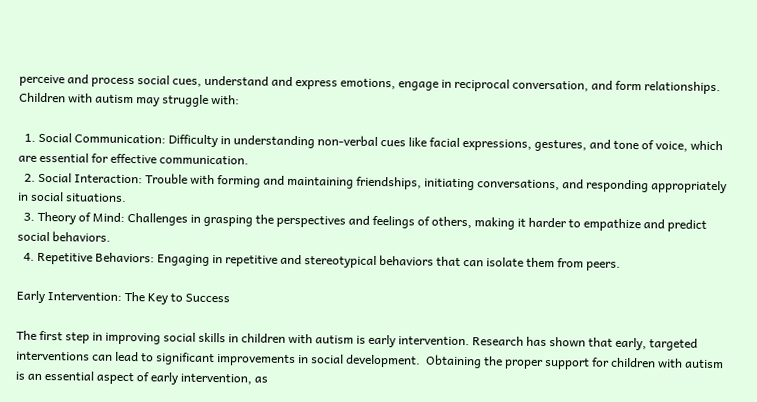perceive and process social cues, understand and express emotions, engage in reciprocal conversation, and form relationships. Children with autism may struggle with:

  1. Social Communication: Difficulty in understanding non-verbal cues like facial expressions, gestures, and tone of voice, which are essential for effective communication.
  2. Social Interaction: Trouble with forming and maintaining friendships, initiating conversations, and responding appropriately in social situations.
  3. Theory of Mind: Challenges in grasping the perspectives and feelings of others, making it harder to empathize and predict social behaviors.
  4. Repetitive Behaviors: Engaging in repetitive and stereotypical behaviors that can isolate them from peers.

Early Intervention: The Key to Success

The first step in improving social skills in children with autism is early intervention. Research has shown that early, targeted interventions can lead to significant improvements in social development.  Obtaining the proper support for children with autism is an essential aspect of early intervention, as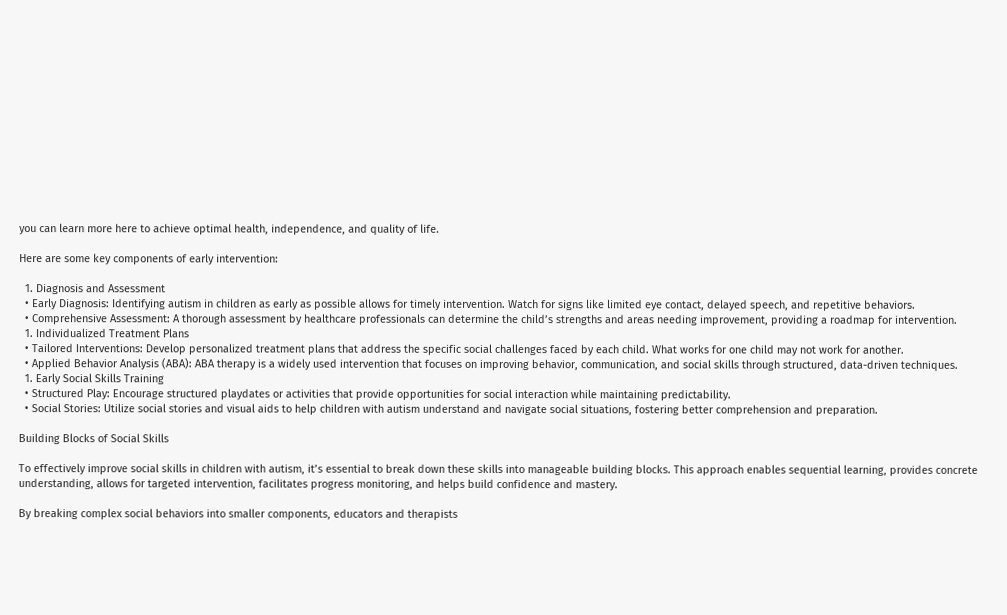you can learn more here to achieve optimal health, independence, and quality of life.

Here are some key components of early intervention:

  1. Diagnosis and Assessment
  • Early Diagnosis: Identifying autism in children as early as possible allows for timely intervention. Watch for signs like limited eye contact, delayed speech, and repetitive behaviors.
  • Comprehensive Assessment: A thorough assessment by healthcare professionals can determine the child’s strengths and areas needing improvement, providing a roadmap for intervention.
  1. Individualized Treatment Plans
  • Tailored Interventions: Develop personalized treatment plans that address the specific social challenges faced by each child. What works for one child may not work for another.
  • Applied Behavior Analysis (ABA): ABA therapy is a widely used intervention that focuses on improving behavior, communication, and social skills through structured, data-driven techniques.
  1. Early Social Skills Training
  • Structured Play: Encourage structured playdates or activities that provide opportunities for social interaction while maintaining predictability.
  • Social Stories: Utilize social stories and visual aids to help children with autism understand and navigate social situations, fostering better comprehension and preparation.

Building Blocks of Social Skills

To effectively improve social skills in children with autism, it’s essential to break down these skills into manageable building blocks. This approach enables sequential learning, provides concrete understanding, allows for targeted intervention, facilitates progress monitoring, and helps build confidence and mastery.

By breaking complex social behaviors into smaller components, educators and therapists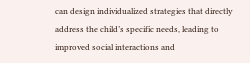can design individualized strategies that directly address the child’s specific needs, leading to improved social interactions and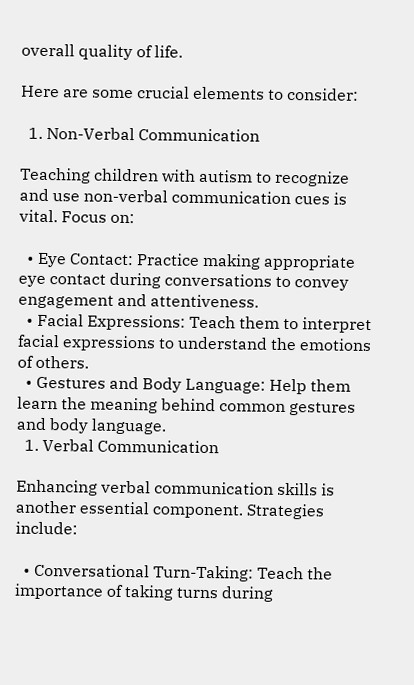overall quality of life.

Here are some crucial elements to consider:

  1. Non-Verbal Communication

Teaching children with autism to recognize and use non-verbal communication cues is vital. Focus on:

  • Eye Contact: Practice making appropriate eye contact during conversations to convey engagement and attentiveness.
  • Facial Expressions: Teach them to interpret facial expressions to understand the emotions of others.
  • Gestures and Body Language: Help them learn the meaning behind common gestures and body language.
  1. Verbal Communication

Enhancing verbal communication skills is another essential component. Strategies include:

  • Conversational Turn-Taking: Teach the importance of taking turns during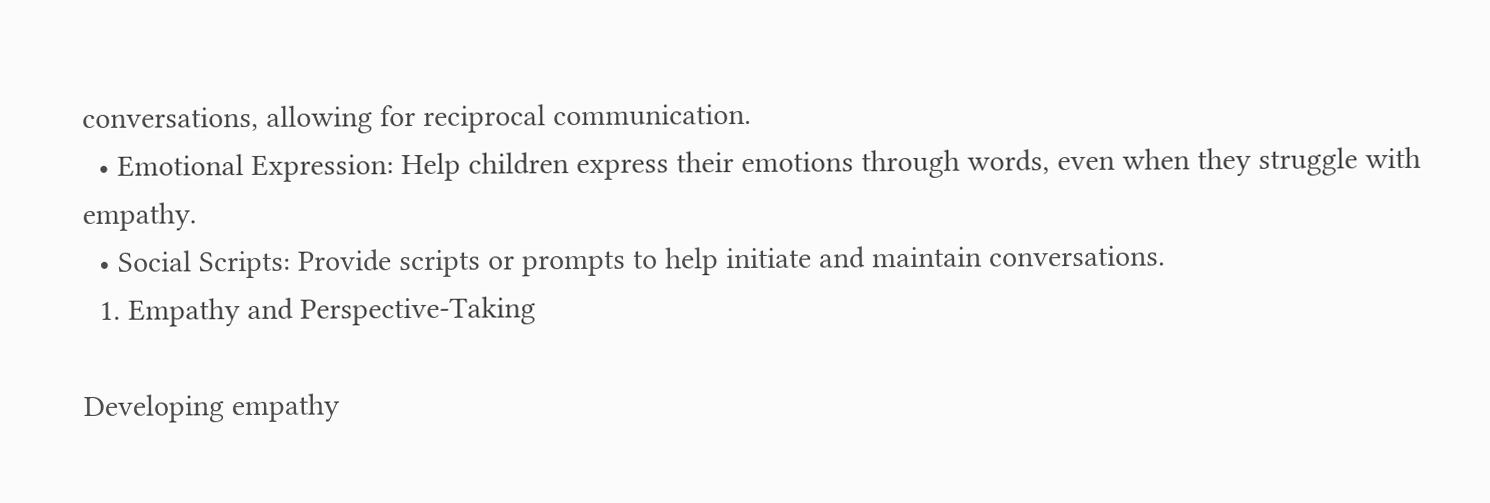conversations, allowing for reciprocal communication.
  • Emotional Expression: Help children express their emotions through words, even when they struggle with empathy.
  • Social Scripts: Provide scripts or prompts to help initiate and maintain conversations.
  1. Empathy and Perspective-Taking

Developing empathy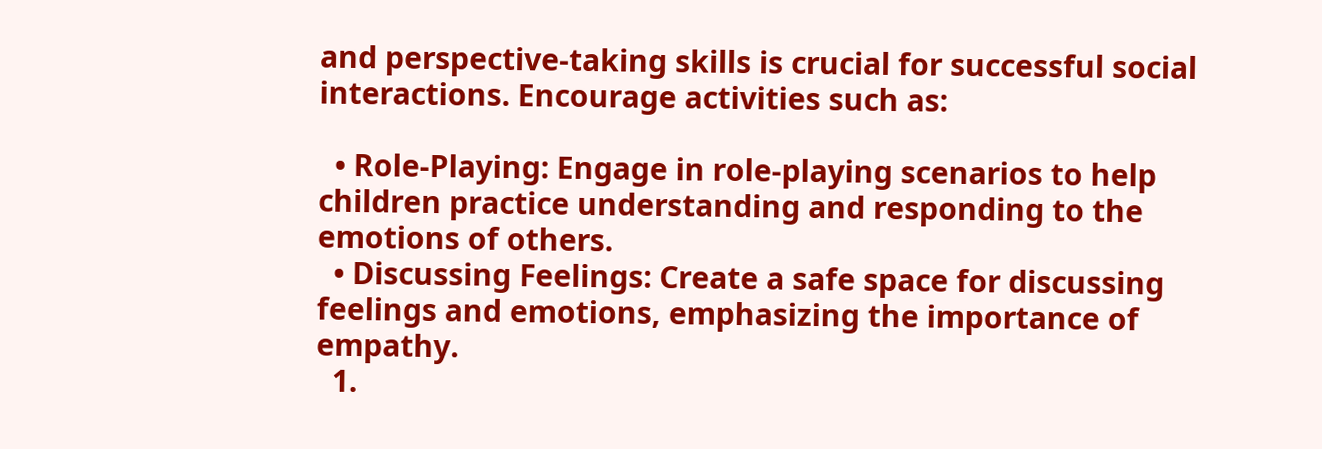and perspective-taking skills is crucial for successful social interactions. Encourage activities such as:

  • Role-Playing: Engage in role-playing scenarios to help children practice understanding and responding to the emotions of others.
  • Discussing Feelings: Create a safe space for discussing feelings and emotions, emphasizing the importance of empathy.
  1.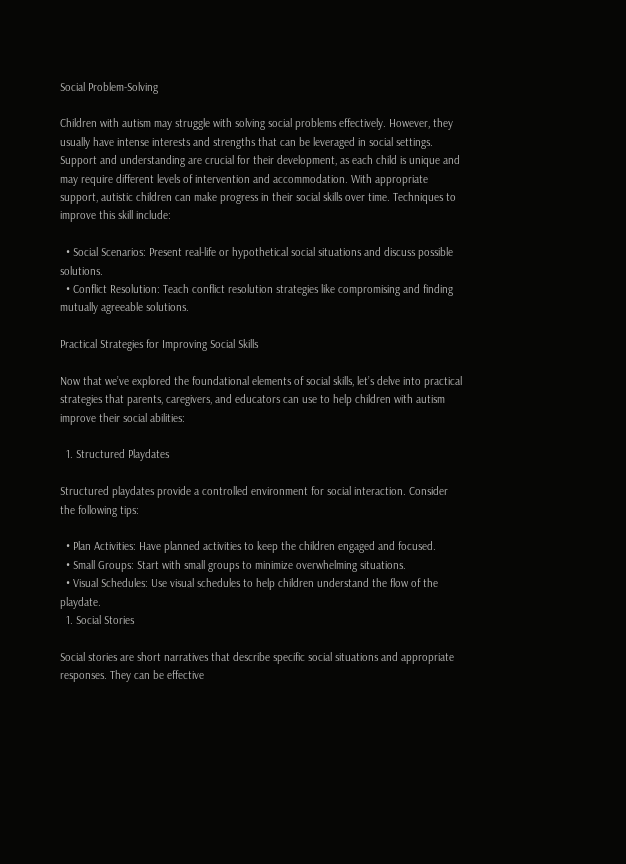Social Problem-Solving

Children with autism may struggle with solving social problems effectively. However, they usually have intense interests and strengths that can be leveraged in social settings. Support and understanding are crucial for their development, as each child is unique and may require different levels of intervention and accommodation. With appropriate support, autistic children can make progress in their social skills over time. Techniques to improve this skill include:

  • Social Scenarios: Present real-life or hypothetical social situations and discuss possible solutions.
  • Conflict Resolution: Teach conflict resolution strategies like compromising and finding mutually agreeable solutions.

Practical Strategies for Improving Social Skills

Now that we’ve explored the foundational elements of social skills, let’s delve into practical strategies that parents, caregivers, and educators can use to help children with autism improve their social abilities:

  1. Structured Playdates

Structured playdates provide a controlled environment for social interaction. Consider the following tips:

  • Plan Activities: Have planned activities to keep the children engaged and focused.
  • Small Groups: Start with small groups to minimize overwhelming situations.
  • Visual Schedules: Use visual schedules to help children understand the flow of the playdate.
  1. Social Stories

Social stories are short narratives that describe specific social situations and appropriate responses. They can be effective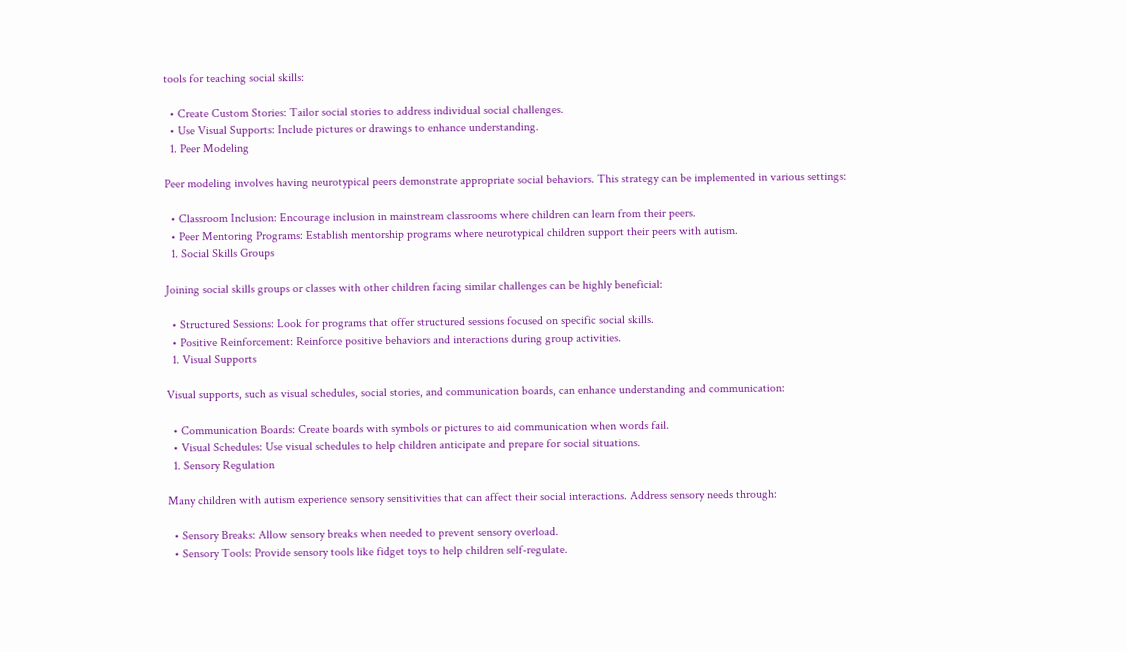tools for teaching social skills:

  • Create Custom Stories: Tailor social stories to address individual social challenges.
  • Use Visual Supports: Include pictures or drawings to enhance understanding.
  1. Peer Modeling

Peer modeling involves having neurotypical peers demonstrate appropriate social behaviors. This strategy can be implemented in various settings:

  • Classroom Inclusion: Encourage inclusion in mainstream classrooms where children can learn from their peers.
  • Peer Mentoring Programs: Establish mentorship programs where neurotypical children support their peers with autism.
  1. Social Skills Groups

Joining social skills groups or classes with other children facing similar challenges can be highly beneficial:

  • Structured Sessions: Look for programs that offer structured sessions focused on specific social skills.
  • Positive Reinforcement: Reinforce positive behaviors and interactions during group activities.
  1. Visual Supports

Visual supports, such as visual schedules, social stories, and communication boards, can enhance understanding and communication:

  • Communication Boards: Create boards with symbols or pictures to aid communication when words fail.
  • Visual Schedules: Use visual schedules to help children anticipate and prepare for social situations.
  1. Sensory Regulation

Many children with autism experience sensory sensitivities that can affect their social interactions. Address sensory needs through:

  • Sensory Breaks: Allow sensory breaks when needed to prevent sensory overload.
  • Sensory Tools: Provide sensory tools like fidget toys to help children self-regulate.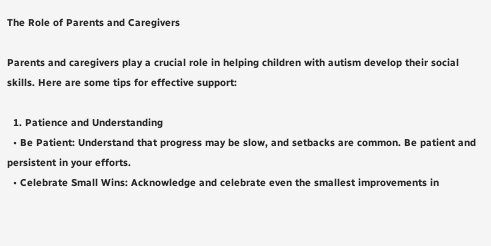The Role of Parents and Caregivers

Parents and caregivers play a crucial role in helping children with autism develop their social skills. Here are some tips for effective support:

  1. Patience and Understanding
  • Be Patient: Understand that progress may be slow, and setbacks are common. Be patient and persistent in your efforts.
  • Celebrate Small Wins: Acknowledge and celebrate even the smallest improvements in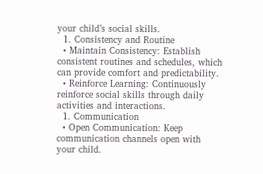your child’s social skills.
  1. Consistency and Routine
  • Maintain Consistency: Establish consistent routines and schedules, which can provide comfort and predictability.
  • Reinforce Learning: Continuously reinforce social skills through daily activities and interactions.
  1. Communication
  • Open Communication: Keep communication channels open with your child.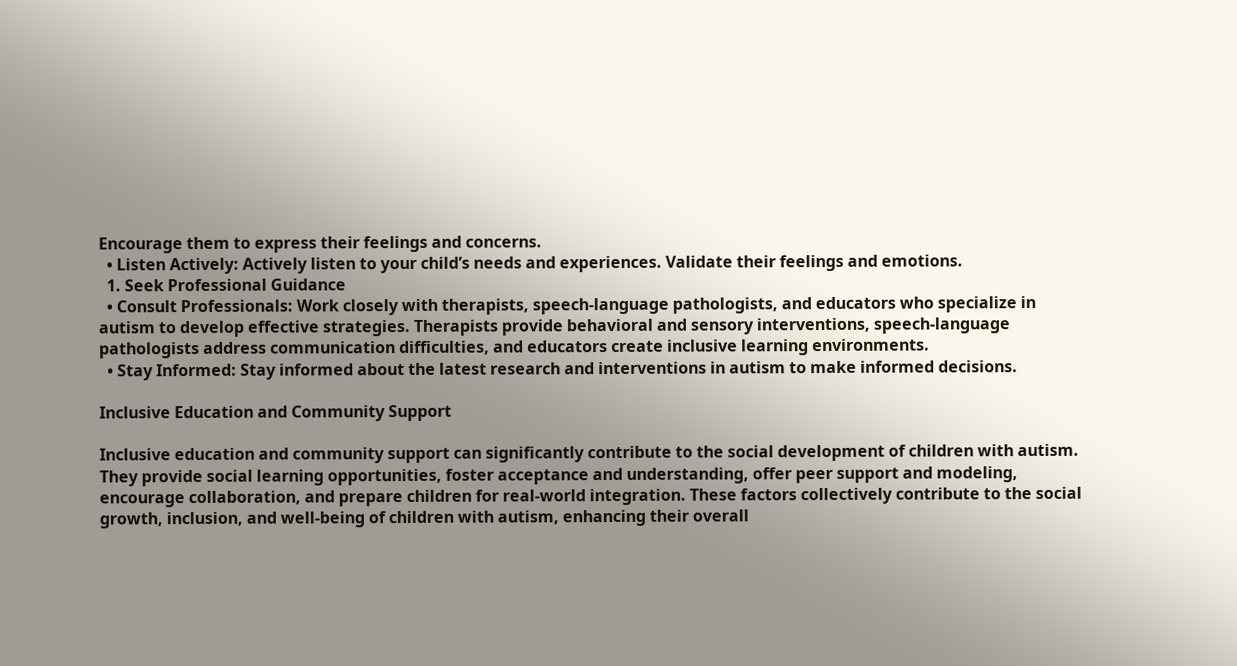Encourage them to express their feelings and concerns.
  • Listen Actively: Actively listen to your child’s needs and experiences. Validate their feelings and emotions.
  1. Seek Professional Guidance
  • Consult Professionals: Work closely with therapists, speech-language pathologists, and educators who specialize in autism to develop effective strategies. Therapists provide behavioral and sensory interventions, speech-language pathologists address communication difficulties, and educators create inclusive learning environments.
  • Stay Informed: Stay informed about the latest research and interventions in autism to make informed decisions.

Inclusive Education and Community Support

Inclusive education and community support can significantly contribute to the social development of children with autism. They provide social learning opportunities, foster acceptance and understanding, offer peer support and modeling, encourage collaboration, and prepare children for real-world integration. These factors collectively contribute to the social growth, inclusion, and well-being of children with autism, enhancing their overall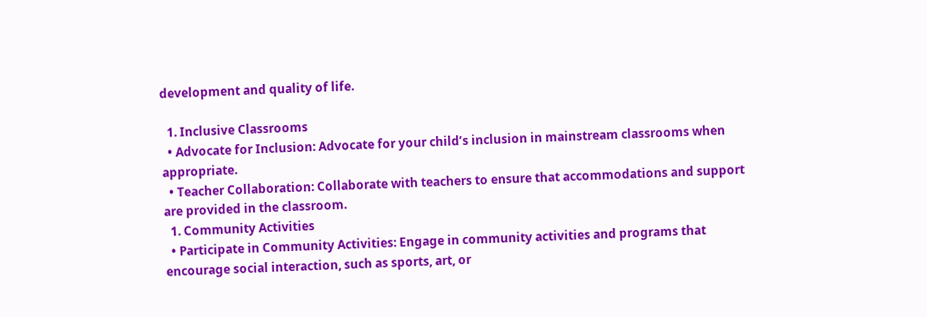development and quality of life.

  1. Inclusive Classrooms
  • Advocate for Inclusion: Advocate for your child’s inclusion in mainstream classrooms when appropriate.
  • Teacher Collaboration: Collaborate with teachers to ensure that accommodations and support are provided in the classroom.
  1. Community Activities
  • Participate in Community Activities: Engage in community activities and programs that encourage social interaction, such as sports, art, or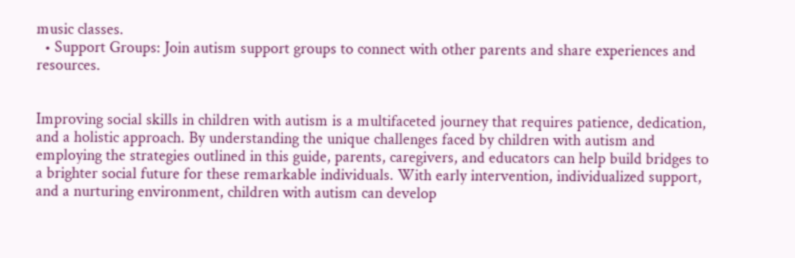music classes.
  • Support Groups: Join autism support groups to connect with other parents and share experiences and resources.


Improving social skills in children with autism is a multifaceted journey that requires patience, dedication, and a holistic approach. By understanding the unique challenges faced by children with autism and employing the strategies outlined in this guide, parents, caregivers, and educators can help build bridges to a brighter social future for these remarkable individuals. With early intervention, individualized support, and a nurturing environment, children with autism can develop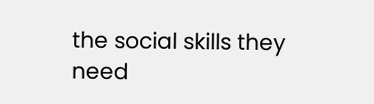the social skills they need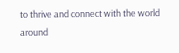to thrive and connect with the world around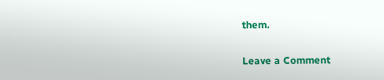them.

Leave a Comment